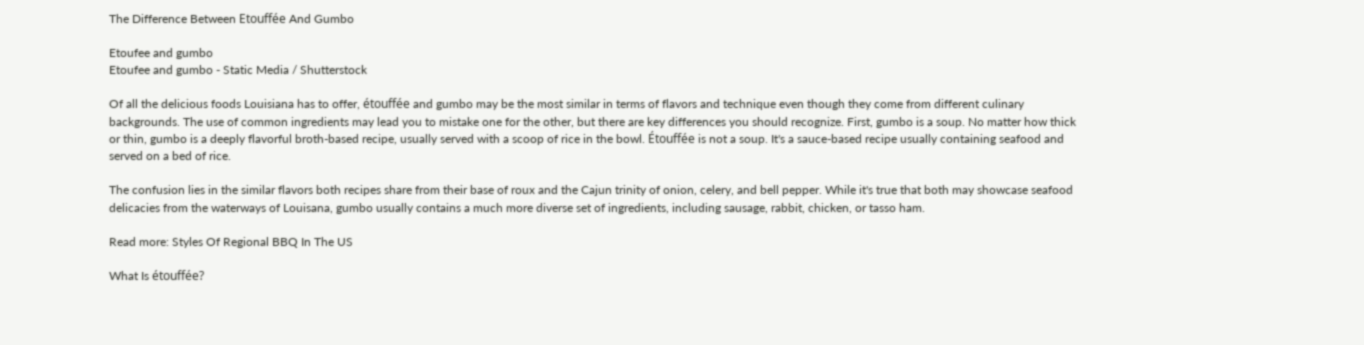The Difference Between Etouffée And Gumbo

Etoufee and gumbo
Etoufee and gumbo - Static Media / Shutterstock

Of all the delicious foods Louisiana has to offer, étouffée and gumbo may be the most similar in terms of flavors and technique even though they come from different culinary backgrounds. The use of common ingredients may lead you to mistake one for the other, but there are key differences you should recognize. First, gumbo is a soup. No matter how thick or thin, gumbo is a deeply flavorful broth-based recipe, usually served with a scoop of rice in the bowl. Étouffée is not a soup. It's a sauce-based recipe usually containing seafood and served on a bed of rice.

The confusion lies in the similar flavors both recipes share from their base of roux and the Cajun trinity of onion, celery, and bell pepper. While it's true that both may showcase seafood delicacies from the waterways of Louisana, gumbo usually contains a much more diverse set of ingredients, including sausage, rabbit, chicken, or tasso ham.

Read more: Styles Of Regional BBQ In The US

What Is étouffée?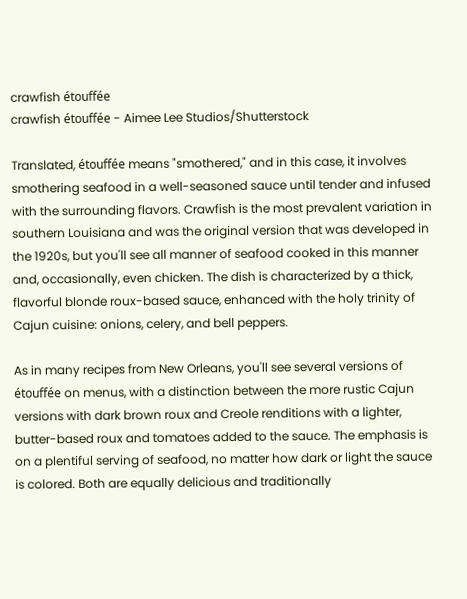crawfish étouffée
crawfish étouffée - Aimee Lee Studios/Shutterstock

Translated, étouffée means "smothered," and in this case, it involves smothering seafood in a well-seasoned sauce until tender and infused with the surrounding flavors. Crawfish is the most prevalent variation in southern Louisiana and was the original version that was developed in the 1920s, but you'll see all manner of seafood cooked in this manner and, occasionally, even chicken. The dish is characterized by a thick, flavorful blonde roux-based sauce, enhanced with the holy trinity of Cajun cuisine: onions, celery, and bell peppers.

As in many recipes from New Orleans, you'll see several versions of étouffée on menus, with a distinction between the more rustic Cajun versions with dark brown roux and Creole renditions with a lighter, butter-based roux and tomatoes added to the sauce. The emphasis is on a plentiful serving of seafood, no matter how dark or light the sauce is colored. Both are equally delicious and traditionally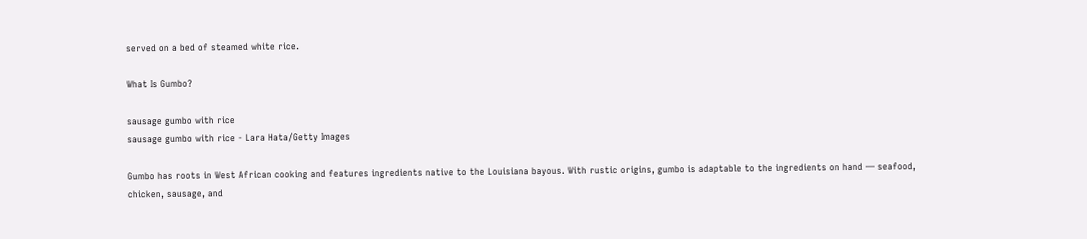served on a bed of steamed white rice.

What Is Gumbo?

sausage gumbo with rice
sausage gumbo with rice - Lara Hata/Getty Images

Gumbo has roots in West African cooking and features ingredients native to the Louisiana bayous. With rustic origins, gumbo is adaptable to the ingredients on hand — seafood, chicken, sausage, and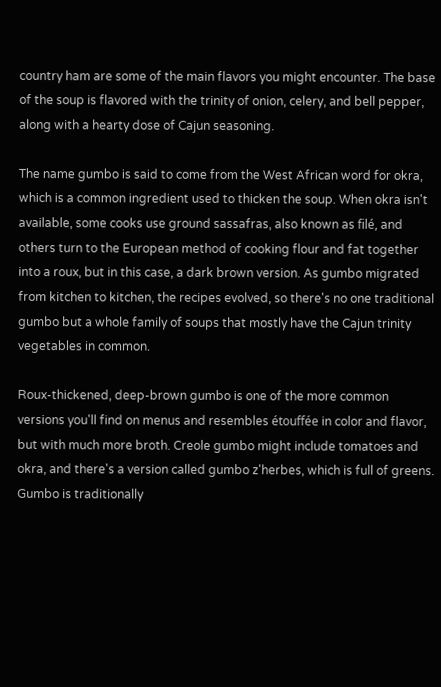country ham are some of the main flavors you might encounter. The base of the soup is flavored with the trinity of onion, celery, and bell pepper, along with a hearty dose of Cajun seasoning.

The name gumbo is said to come from the West African word for okra, which is a common ingredient used to thicken the soup. When okra isn't available, some cooks use ground sassafras, also known as filé, and others turn to the European method of cooking flour and fat together into a roux, but in this case, a dark brown version. As gumbo migrated from kitchen to kitchen, the recipes evolved, so there's no one traditional gumbo but a whole family of soups that mostly have the Cajun trinity vegetables in common.

Roux-thickened, deep-brown gumbo is one of the more common versions you'll find on menus and resembles étouffée in color and flavor, but with much more broth. Creole gumbo might include tomatoes and okra, and there's a version called gumbo z'herbes, which is full of greens. Gumbo is traditionally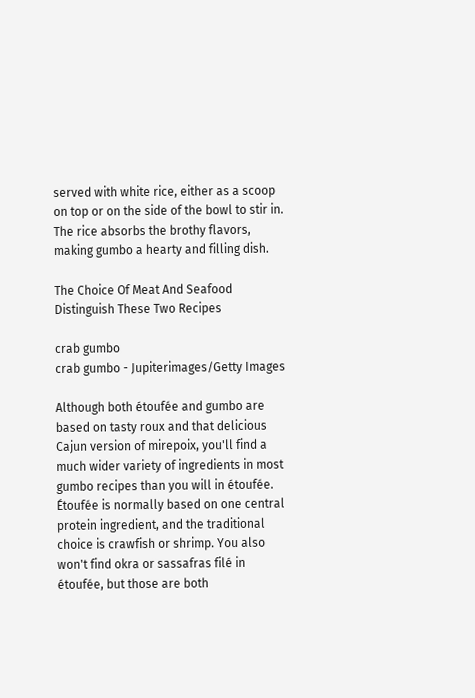served with white rice, either as a scoop on top or on the side of the bowl to stir in. The rice absorbs the brothy flavors, making gumbo a hearty and filling dish.

The Choice Of Meat And Seafood Distinguish These Two Recipes

crab gumbo
crab gumbo - Jupiterimages/Getty Images

Although both étoufée and gumbo are based on tasty roux and that delicious Cajun version of mirepoix, you'll find a much wider variety of ingredients in most gumbo recipes than you will in étoufée. Étoufée is normally based on one central protein ingredient, and the traditional choice is crawfish or shrimp. You also won't find okra or sassafras filé in étoufée, but those are both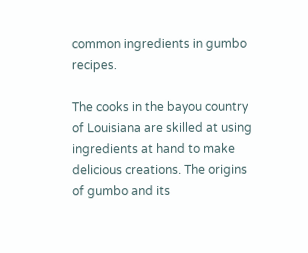common ingredients in gumbo recipes.

The cooks in the bayou country of Louisiana are skilled at using ingredients at hand to make delicious creations. The origins of gumbo and its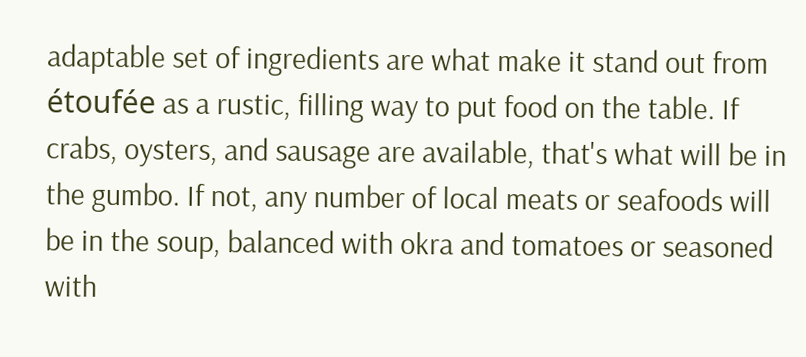adaptable set of ingredients are what make it stand out from étoufée as a rustic, filling way to put food on the table. If crabs, oysters, and sausage are available, that's what will be in the gumbo. If not, any number of local meats or seafoods will be in the soup, balanced with okra and tomatoes or seasoned with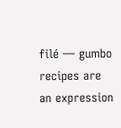filé — gumbo recipes are an expression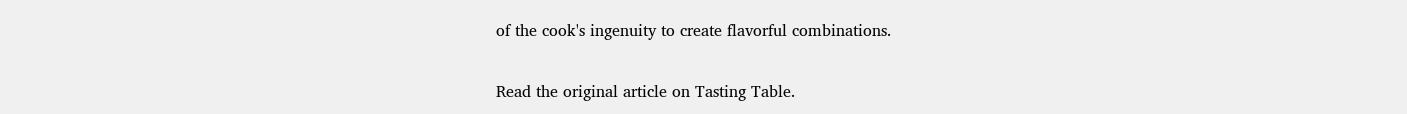of the cook's ingenuity to create flavorful combinations.

Read the original article on Tasting Table.